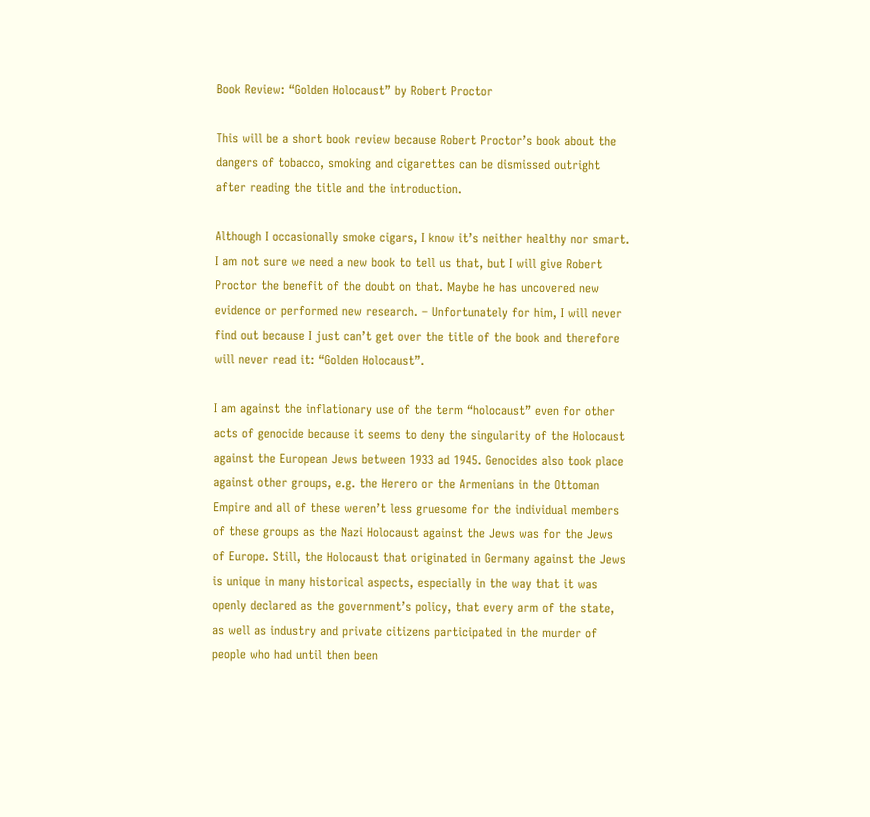Book Review: “Golden Holocaust” by Robert Proctor

This will be a short book review because Robert Proctor’s book about the dangers of tobacco, smoking and cigarettes can be dismissed outright after reading the title and the introduction.

Although I occasionally smoke cigars, I know it’s neither healthy nor smart. I am not sure we need a new book to tell us that, but I will give Robert Proctor the benefit of the doubt on that. Maybe he has uncovered new evidence or performed new research. – Unfortunately for him, I will never find out because I just can’t get over the title of the book and therefore will never read it: “Golden Holocaust”.

I am against the inflationary use of the term “holocaust” even for other acts of genocide because it seems to deny the singularity of the Holocaust against the European Jews between 1933 ad 1945. Genocides also took place against other groups, e.g. the Herero or the Armenians in the Ottoman Empire and all of these weren’t less gruesome for the individual members of these groups as the Nazi Holocaust against the Jews was for the Jews of Europe. Still, the Holocaust that originated in Germany against the Jews is unique in many historical aspects, especially in the way that it was openly declared as the government’s policy, that every arm of the state, as well as industry and private citizens participated in the murder of people who had until then been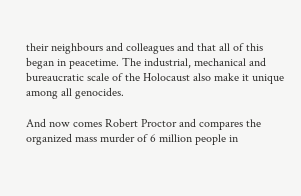their neighbours and colleagues and that all of this began in peacetime. The industrial, mechanical and bureaucratic scale of the Holocaust also make it unique among all genocides.

And now comes Robert Proctor and compares the organized mass murder of 6 million people in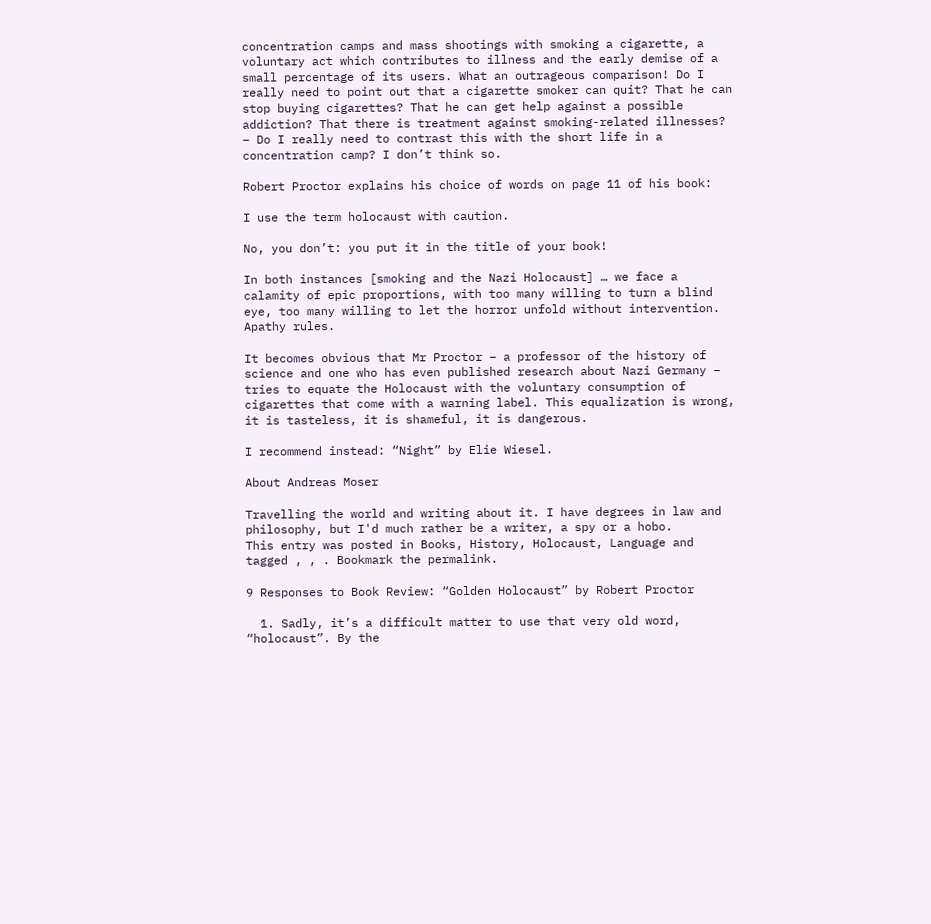concentration camps and mass shootings with smoking a cigarette, a voluntary act which contributes to illness and the early demise of a small percentage of its users. What an outrageous comparison! Do I really need to point out that a cigarette smoker can quit? That he can stop buying cigarettes? That he can get help against a possible addiction? That there is treatment against smoking-related illnesses? – Do I really need to contrast this with the short life in a concentration camp? I don’t think so.

Robert Proctor explains his choice of words on page 11 of his book:

I use the term holocaust with caution.

No, you don’t: you put it in the title of your book!

In both instances [smoking and the Nazi Holocaust] … we face a calamity of epic proportions, with too many willing to turn a blind eye, too many willing to let the horror unfold without intervention. Apathy rules.

It becomes obvious that Mr Proctor – a professor of the history of science and one who has even published research about Nazi Germany – tries to equate the Holocaust with the voluntary consumption of cigarettes that come with a warning label. This equalization is wrong, it is tasteless, it is shameful, it is dangerous.

I recommend instead: “Night” by Elie Wiesel.

About Andreas Moser

Travelling the world and writing about it. I have degrees in law and philosophy, but I'd much rather be a writer, a spy or a hobo.
This entry was posted in Books, History, Holocaust, Language and tagged , , . Bookmark the permalink.

9 Responses to Book Review: “Golden Holocaust” by Robert Proctor

  1. Sadly, it’s a difficult matter to use that very old word, “holocaust”. By the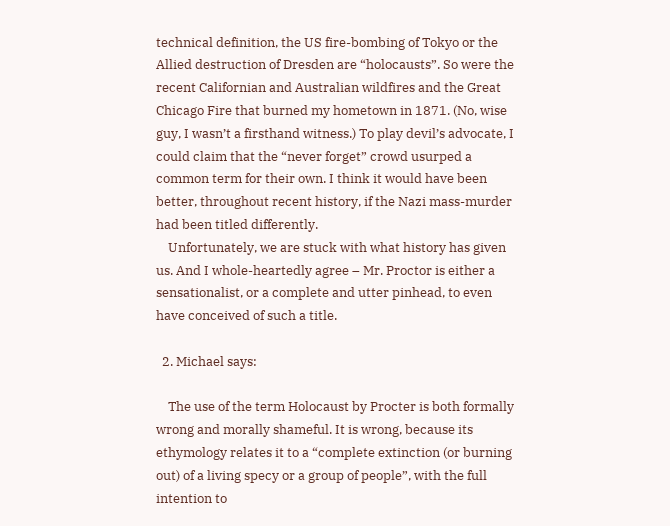technical definition, the US fire-bombing of Tokyo or the Allied destruction of Dresden are “holocausts”. So were the recent Californian and Australian wildfires and the Great Chicago Fire that burned my hometown in 1871. (No, wise guy, I wasn’t a firsthand witness.) To play devil’s advocate, I could claim that the “never forget” crowd usurped a common term for their own. I think it would have been better, throughout recent history, if the Nazi mass-murder had been titled differently.
    Unfortunately, we are stuck with what history has given us. And I whole-heartedly agree – Mr. Proctor is either a sensationalist, or a complete and utter pinhead, to even have conceived of such a title.

  2. Michael says:

    The use of the term Holocaust by Procter is both formally wrong and morally shameful. It is wrong, because its ethymology relates it to a “complete extinction (or burning out) of a living specy or a group of people”, with the full intention to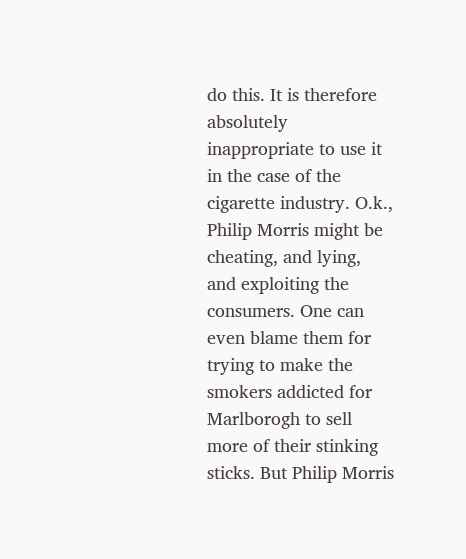do this. It is therefore absolutely inappropriate to use it in the case of the cigarette industry. O.k., Philip Morris might be cheating, and lying, and exploiting the consumers. One can even blame them for trying to make the smokers addicted for Marlborogh to sell more of their stinking sticks. But Philip Morris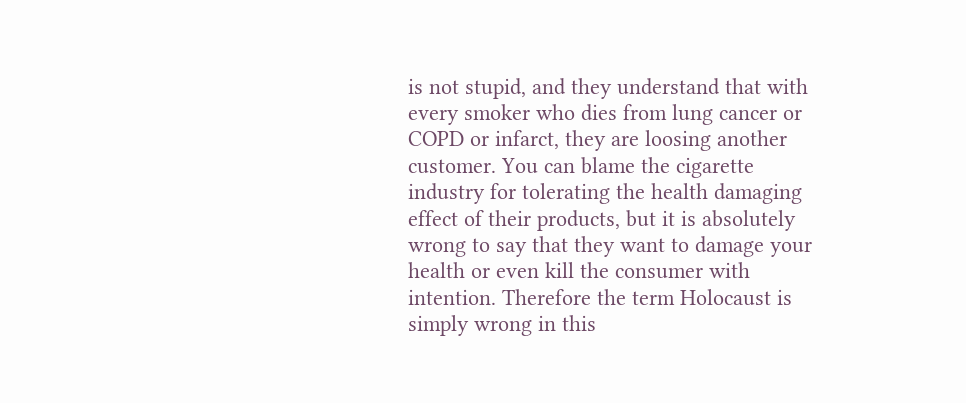is not stupid, and they understand that with every smoker who dies from lung cancer or COPD or infarct, they are loosing another customer. You can blame the cigarette industry for tolerating the health damaging effect of their products, but it is absolutely wrong to say that they want to damage your health or even kill the consumer with intention. Therefore the term Holocaust is simply wrong in this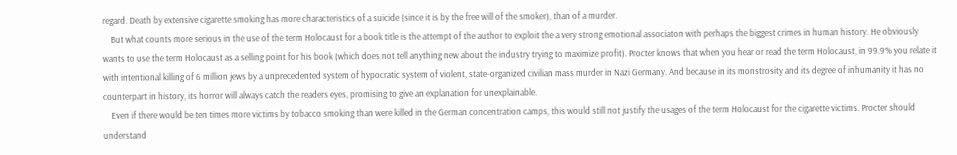regard. Death by extensive cigarette smoking has more characteristics of a suicide (since it is by the free will of the smoker), than of a murder.
    But what counts more serious in the use of the term Holocaust for a book title is the attempt of the author to exploit the a very strong emotional associaton with perhaps the biggest crimes in human history. He obviously wants to use the term Holocaust as a selling point for his book (which does not tell anything new about the industry trying to maximize profit). Procter knows that when you hear or read the term Holocaust, in 99.9% you relate it with intentional killing of 6 million jews by a unprecedented system of hypocratic system of violent, state-organized civilian mass murder in Nazi Germany. And because in its monstrosity and its degree of inhumanity it has no counterpart in history, its horror will always catch the readers eyes, promising to give an explanation for unexplainable.
    Even if there would be ten times more victims by tobacco smoking than were killed in the German concentration camps, this would still not justify the usages of the term Holocaust for the cigarette victims. Procter should understand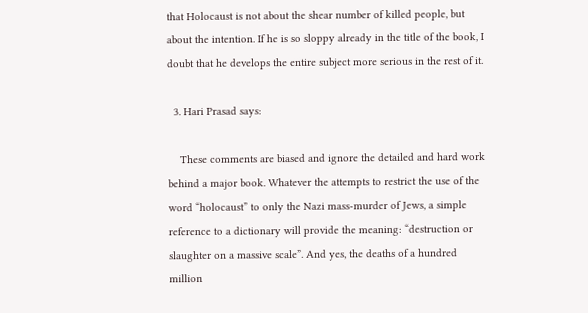that Holocaust is not about the shear number of killed people, but about the intention. If he is so sloppy already in the title of the book, I doubt that he develops the entire subject more serious in the rest of it.

  3. Hari Prasad says:

    These comments are biased and ignore the detailed and hard work behind a major book. Whatever the attempts to restrict the use of the word “holocaust” to only the Nazi mass-murder of Jews, a simple reference to a dictionary will provide the meaning: “destruction or slaughter on a massive scale”. And yes, the deaths of a hundred million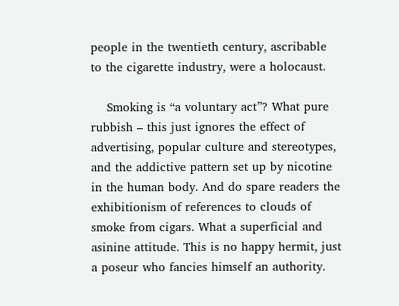people in the twentieth century, ascribable to the cigarette industry, were a holocaust.

    Smoking is “a voluntary act”? What pure rubbish – this just ignores the effect of advertising, popular culture and stereotypes, and the addictive pattern set up by nicotine in the human body. And do spare readers the exhibitionism of references to clouds of smoke from cigars. What a superficial and asinine attitude. This is no happy hermit, just a poseur who fancies himself an authority.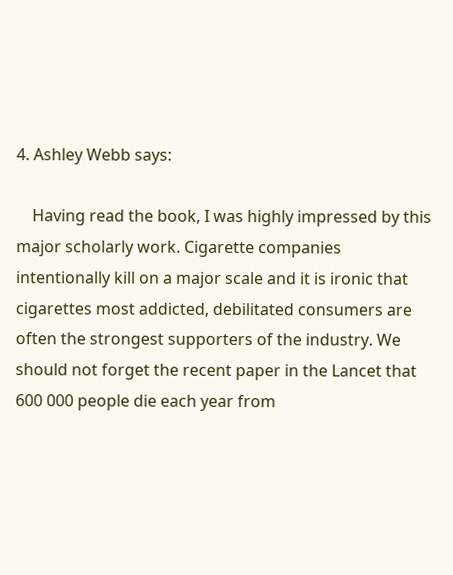4. Ashley Webb says:

    Having read the book, I was highly impressed by this major scholarly work. Cigarette companies intentionally kill on a major scale and it is ironic that cigarettes most addicted, debilitated consumers are often the strongest supporters of the industry. We should not forget the recent paper in the Lancet that 600 000 people die each year from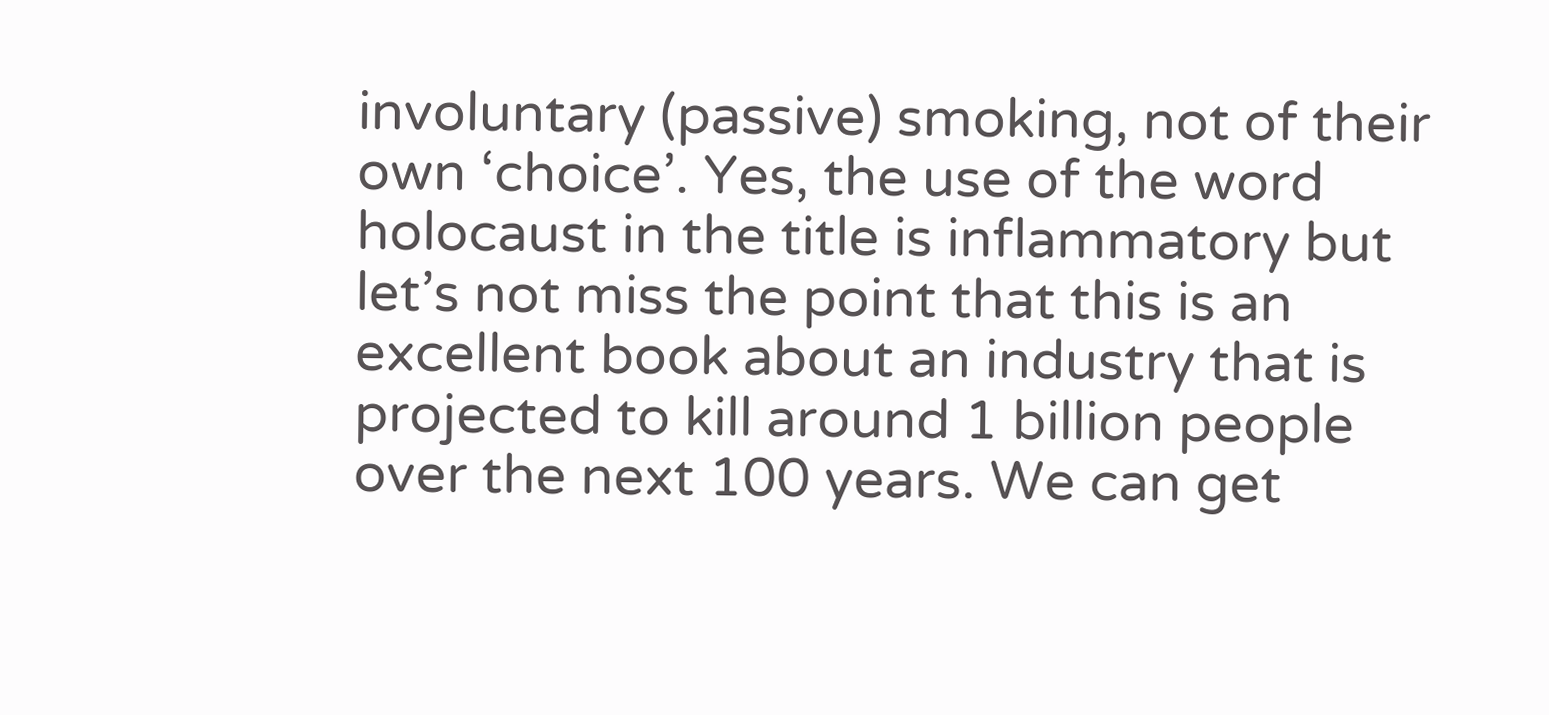involuntary (passive) smoking, not of their own ‘choice’. Yes, the use of the word holocaust in the title is inflammatory but let’s not miss the point that this is an excellent book about an industry that is projected to kill around 1 billion people over the next 100 years. We can get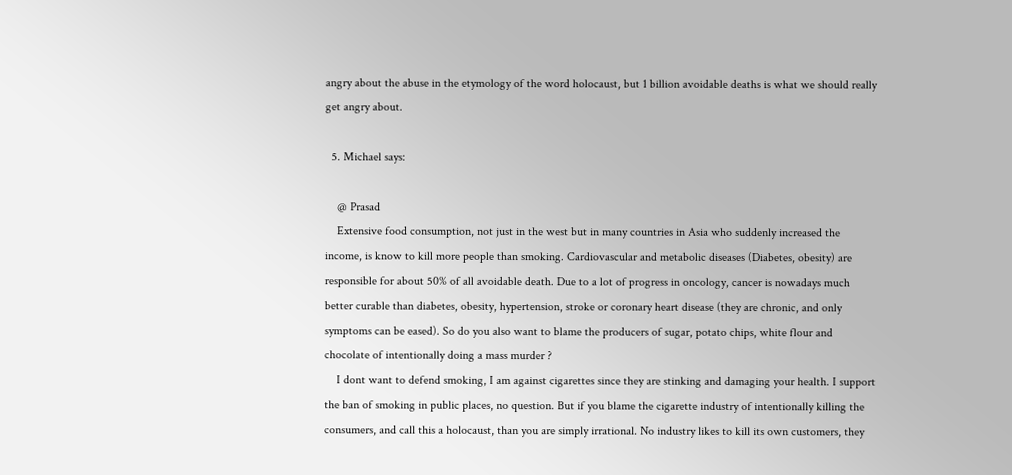angry about the abuse in the etymology of the word holocaust, but 1 billion avoidable deaths is what we should really get angry about.

  5. Michael says:

    @ Prasad
    Extensive food consumption, not just in the west but in many countries in Asia who suddenly increased the income, is know to kill more people than smoking. Cardiovascular and metabolic diseases (Diabetes, obesity) are responsible for about 50% of all avoidable death. Due to a lot of progress in oncology, cancer is nowadays much better curable than diabetes, obesity, hypertension, stroke or coronary heart disease (they are chronic, and only symptoms can be eased). So do you also want to blame the producers of sugar, potato chips, white flour and chocolate of intentionally doing a mass murder ?
    I dont want to defend smoking, I am against cigarettes since they are stinking and damaging your health. I support the ban of smoking in public places, no question. But if you blame the cigarette industry of intentionally killing the consumers, and call this a holocaust, than you are simply irrational. No industry likes to kill its own customers, they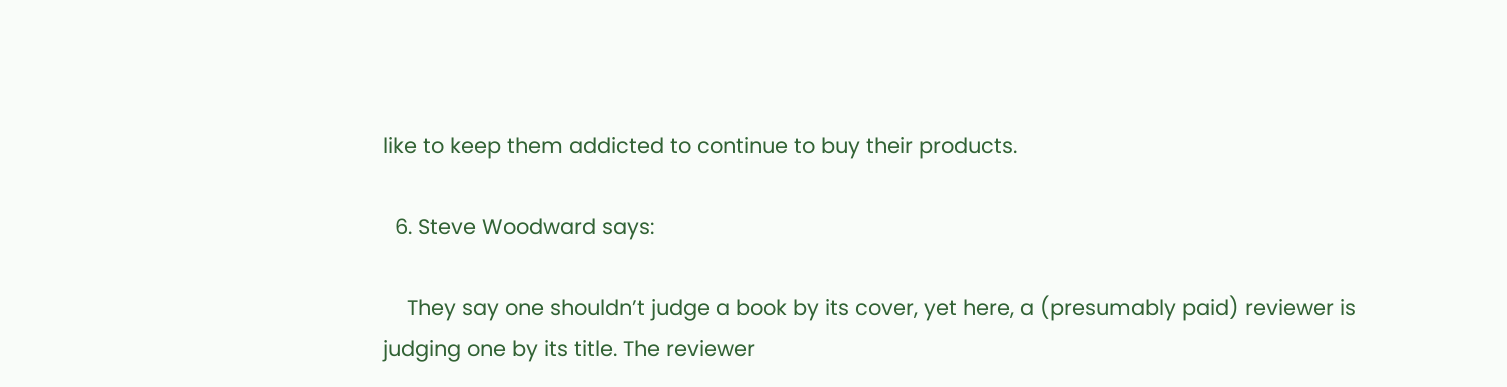like to keep them addicted to continue to buy their products.

  6. Steve Woodward says:

    They say one shouldn’t judge a book by its cover, yet here, a (presumably paid) reviewer is judging one by its title. The reviewer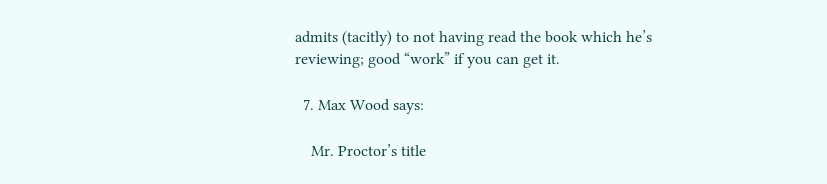admits (tacitly) to not having read the book which he’s reviewing; good “work” if you can get it.

  7. Max Wood says:

    Mr. Proctor’s title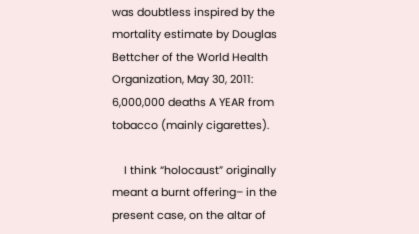was doubtless inspired by the mortality estimate by Douglas Bettcher of the World Health Organization, May 30, 2011: 6,000,000 deaths A YEAR from tobacco (mainly cigarettes).

    I think “holocaust” originally meant a burnt offering– in the present case, on the altar of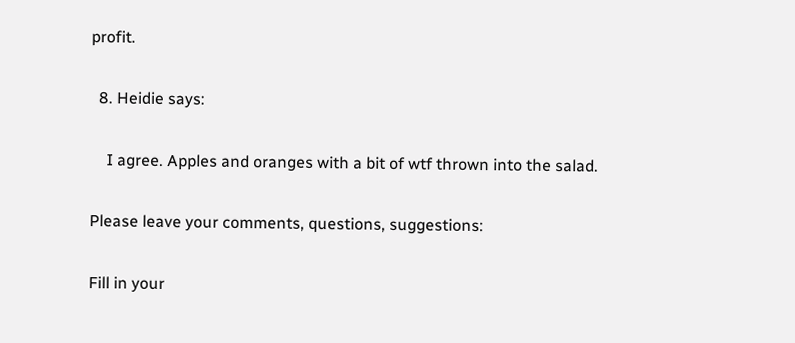profit.

  8. Heidie says:

    I agree. Apples and oranges with a bit of wtf thrown into the salad.

Please leave your comments, questions, suggestions:

Fill in your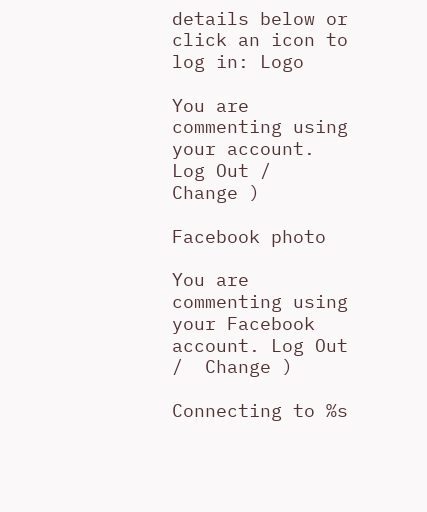details below or click an icon to log in: Logo

You are commenting using your account. Log Out /  Change )

Facebook photo

You are commenting using your Facebook account. Log Out /  Change )

Connecting to %s